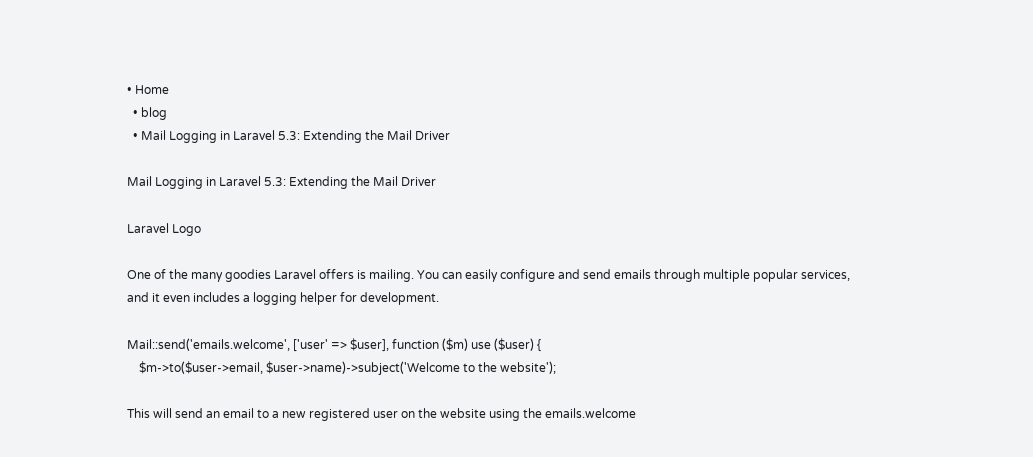• Home
  • blog
  • Mail Logging in Laravel 5.3: Extending the Mail Driver

Mail Logging in Laravel 5.3: Extending the Mail Driver

Laravel Logo

One of the many goodies Laravel offers is mailing. You can easily configure and send emails through multiple popular services, and it even includes a logging helper for development.

Mail::send('emails.welcome', ['user' => $user], function ($m) use ($user) {
    $m->to($user->email, $user->name)->subject('Welcome to the website');

This will send an email to a new registered user on the website using the emails.welcome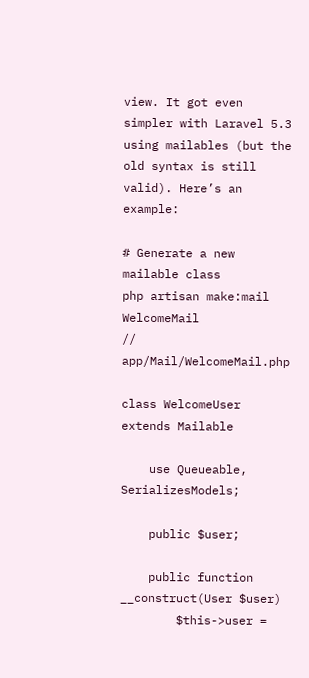view. It got even simpler with Laravel 5.3 using mailables (but the old syntax is still valid). Here’s an example:

# Generate a new mailable class
php artisan make:mail WelcomeMail
// app/Mail/WelcomeMail.php

class WelcomeUser extends Mailable

    use Queueable, SerializesModels;

    public $user;

    public function __construct(User $user)
        $this->user =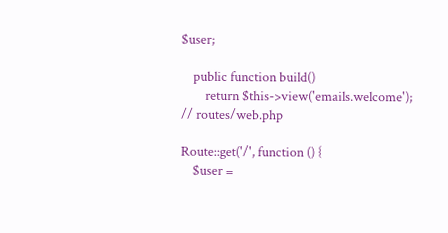$user;

    public function build()
        return $this->view('emails.welcome');
// routes/web.php

Route::get('/', function () {
    $user =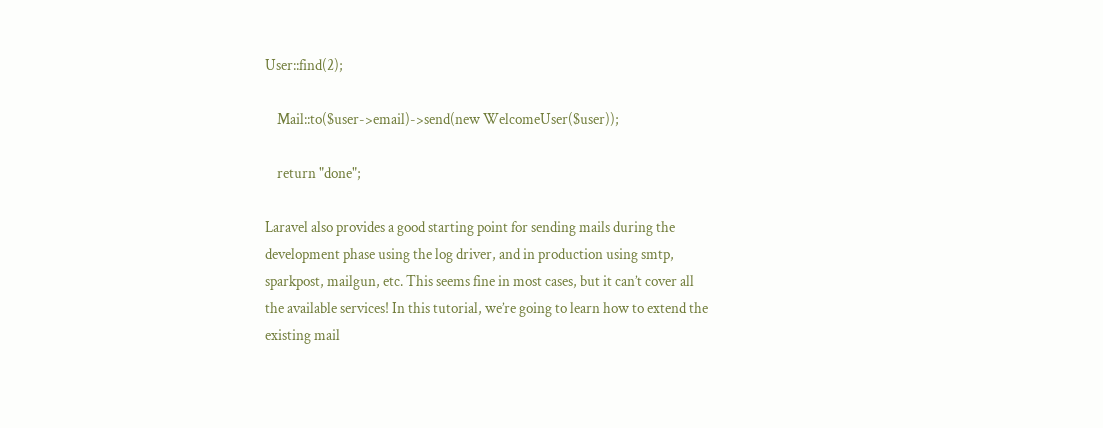User::find(2);

    Mail::to($user->email)->send(new WelcomeUser($user));

    return "done";

Laravel also provides a good starting point for sending mails during the development phase using the log driver, and in production using smtp, sparkpost, mailgun, etc. This seems fine in most cases, but it can’t cover all the available services! In this tutorial, we’re going to learn how to extend the existing mail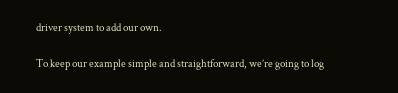driver system to add our own.

To keep our example simple and straightforward, we’re going to log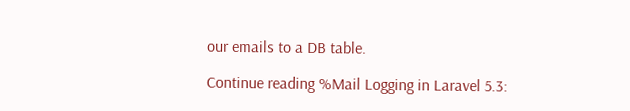our emails to a DB table.

Continue reading %Mail Logging in Laravel 5.3: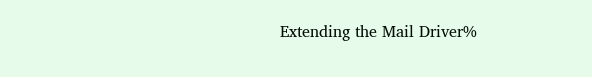Extending the Mail Driver%